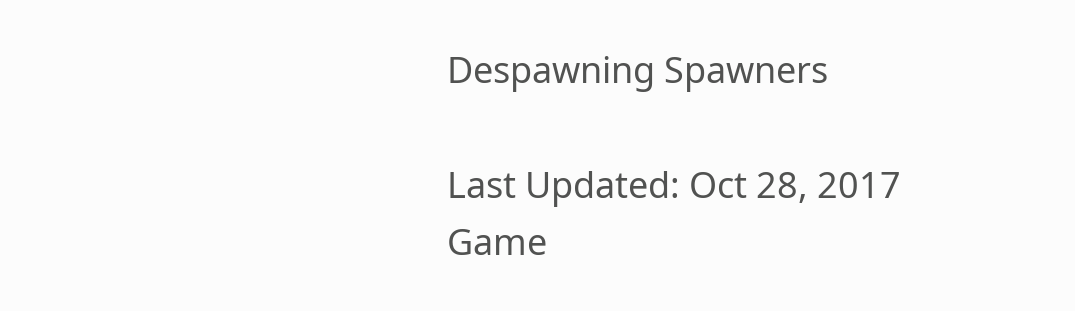Despawning Spawners

Last Updated: Oct 28, 2017 Game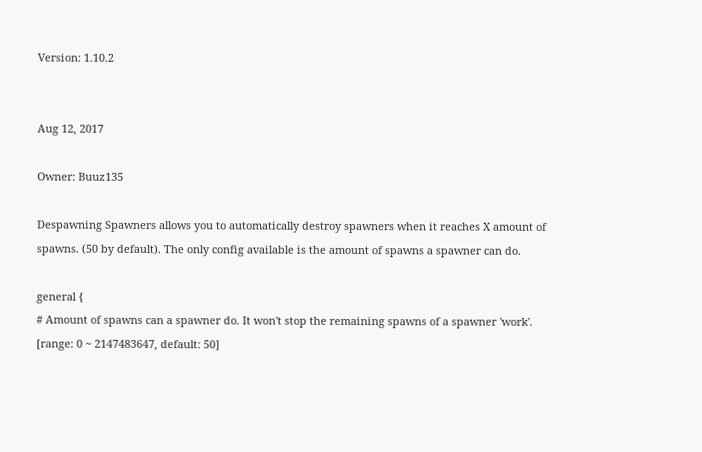Version: 1.10.2


Aug 12, 2017

Owner: Buuz135

Despawning Spawners allows you to automatically destroy spawners when it reaches X amount of spawns. (50 by default). The only config available is the amount of spawns a spawner can do.

general {
# Amount of spawns can a spawner do. It won't stop the remaining spawns of a spawner 'work'. [range: 0 ~ 2147483647, default: 50]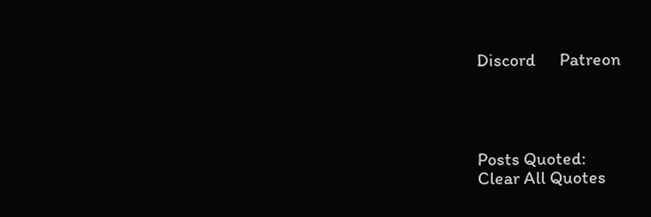Discord      Patreon




Posts Quoted:
Clear All Quotes